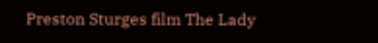Preston Sturges film The Lady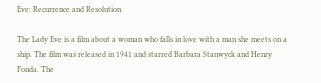Eve: Recurrence and Resolution

The Lady Eve is a film about a woman who falls in love with a man she meets on a ship. The film was released in 1941 and starred Barbara Stanwyck and Henry Fonda. The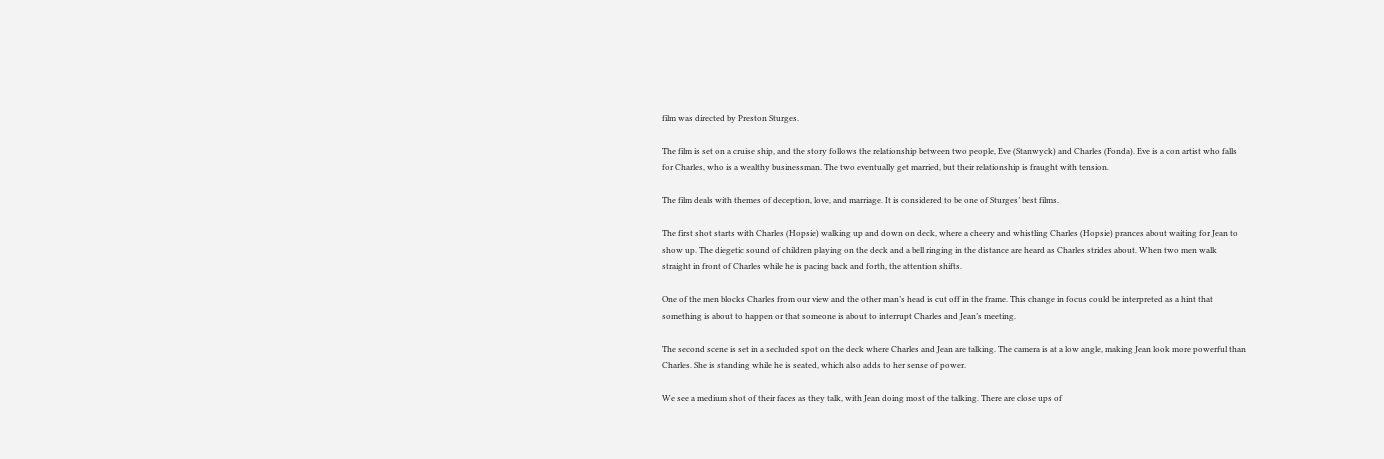film was directed by Preston Sturges.

The film is set on a cruise ship, and the story follows the relationship between two people, Eve (Stanwyck) and Charles (Fonda). Eve is a con artist who falls for Charles, who is a wealthy businessman. The two eventually get married, but their relationship is fraught with tension.

The film deals with themes of deception, love, and marriage. It is considered to be one of Sturges’ best films.

The first shot starts with Charles (Hopsie) walking up and down on deck, where a cheery and whistling Charles (Hopsie) prances about waiting for Jean to show up. The diegetic sound of children playing on the deck and a bell ringing in the distance are heard as Charles strides about. When two men walk straight in front of Charles while he is pacing back and forth, the attention shifts.

One of the men blocks Charles from our view and the other man’s head is cut off in the frame. This change in focus could be interpreted as a hint that something is about to happen or that someone is about to interrupt Charles and Jean’s meeting.

The second scene is set in a secluded spot on the deck where Charles and Jean are talking. The camera is at a low angle, making Jean look more powerful than Charles. She is standing while he is seated, which also adds to her sense of power.

We see a medium shot of their faces as they talk, with Jean doing most of the talking. There are close ups of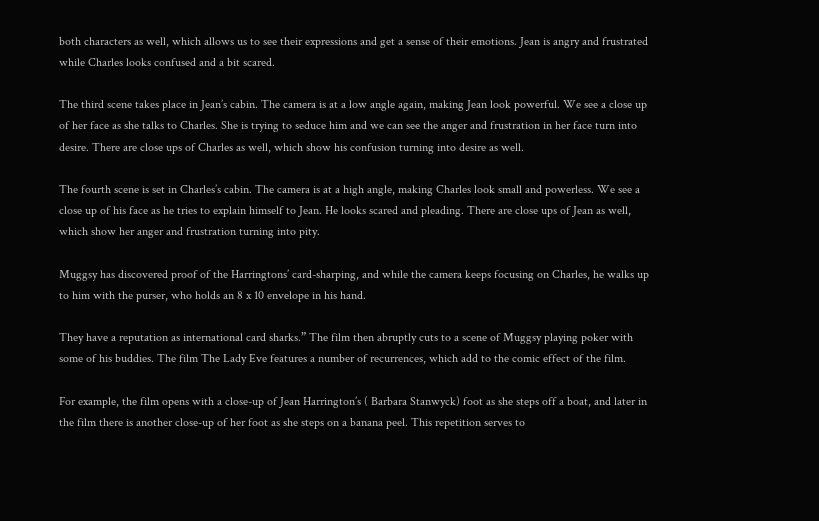both characters as well, which allows us to see their expressions and get a sense of their emotions. Jean is angry and frustrated while Charles looks confused and a bit scared.

The third scene takes place in Jean’s cabin. The camera is at a low angle again, making Jean look powerful. We see a close up of her face as she talks to Charles. She is trying to seduce him and we can see the anger and frustration in her face turn into desire. There are close ups of Charles as well, which show his confusion turning into desire as well.

The fourth scene is set in Charles’s cabin. The camera is at a high angle, making Charles look small and powerless. We see a close up of his face as he tries to explain himself to Jean. He looks scared and pleading. There are close ups of Jean as well, which show her anger and frustration turning into pity.

Muggsy has discovered proof of the Harringtons’ card-sharping, and while the camera keeps focusing on Charles, he walks up to him with the purser, who holds an 8 x 10 envelope in his hand.

They have a reputation as international card sharks.” The film then abruptly cuts to a scene of Muggsy playing poker with some of his buddies. The film The Lady Eve features a number of recurrences, which add to the comic effect of the film.

For example, the film opens with a close-up of Jean Harrington’s ( Barbara Stanwyck) foot as she steps off a boat, and later in the film there is another close-up of her foot as she steps on a banana peel. This repetition serves to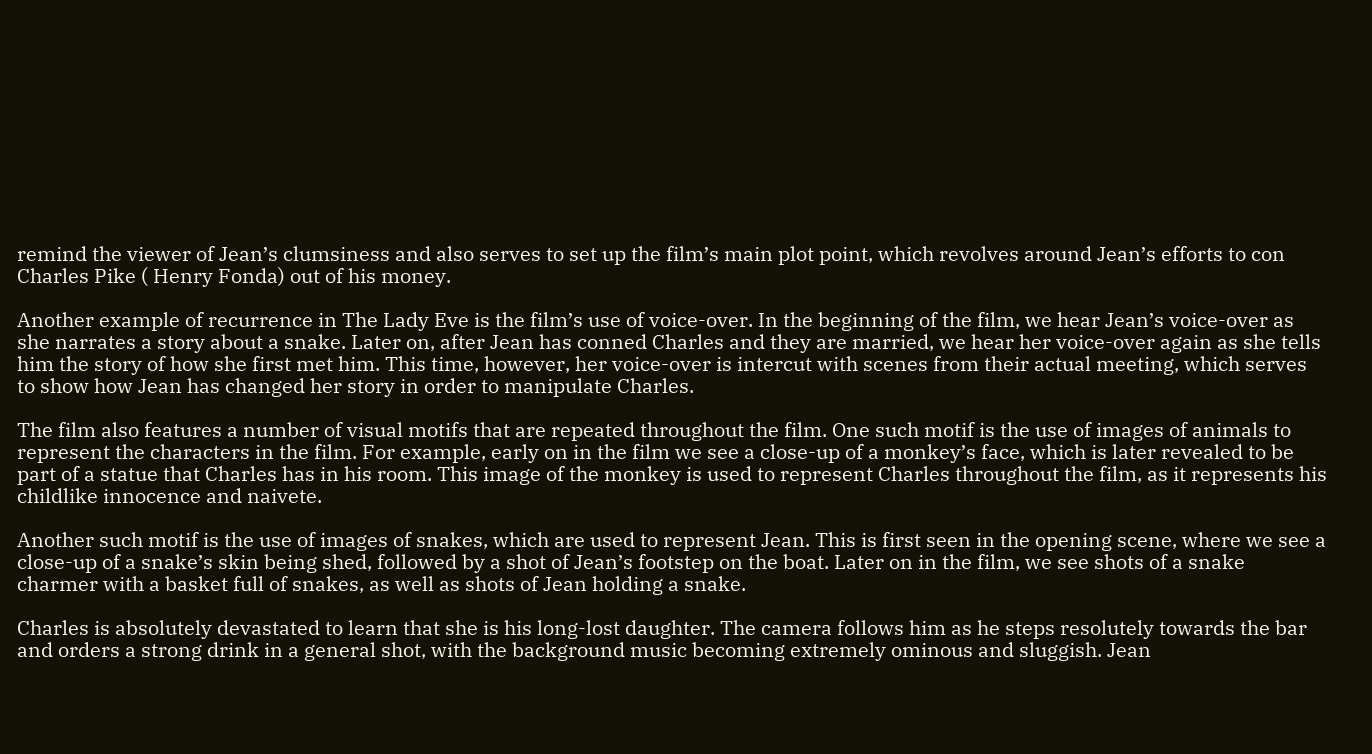remind the viewer of Jean’s clumsiness and also serves to set up the film’s main plot point, which revolves around Jean’s efforts to con Charles Pike ( Henry Fonda) out of his money.

Another example of recurrence in The Lady Eve is the film’s use of voice-over. In the beginning of the film, we hear Jean’s voice-over as she narrates a story about a snake. Later on, after Jean has conned Charles and they are married, we hear her voice-over again as she tells him the story of how she first met him. This time, however, her voice-over is intercut with scenes from their actual meeting, which serves to show how Jean has changed her story in order to manipulate Charles.

The film also features a number of visual motifs that are repeated throughout the film. One such motif is the use of images of animals to represent the characters in the film. For example, early on in the film we see a close-up of a monkey’s face, which is later revealed to be part of a statue that Charles has in his room. This image of the monkey is used to represent Charles throughout the film, as it represents his childlike innocence and naivete.

Another such motif is the use of images of snakes, which are used to represent Jean. This is first seen in the opening scene, where we see a close-up of a snake’s skin being shed, followed by a shot of Jean’s footstep on the boat. Later on in the film, we see shots of a snake charmer with a basket full of snakes, as well as shots of Jean holding a snake.

Charles is absolutely devastated to learn that she is his long-lost daughter. The camera follows him as he steps resolutely towards the bar and orders a strong drink in a general shot, with the background music becoming extremely ominous and sluggish. Jean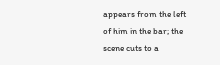appears from the left of him in the bar; the scene cuts to a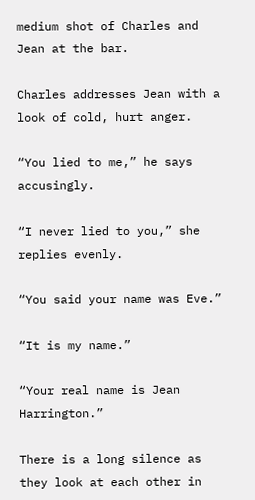medium shot of Charles and Jean at the bar.

Charles addresses Jean with a look of cold, hurt anger.

“You lied to me,” he says accusingly.

“I never lied to you,” she replies evenly.

“You said your name was Eve.”

“It is my name.”

“Your real name is Jean Harrington.”

There is a long silence as they look at each other in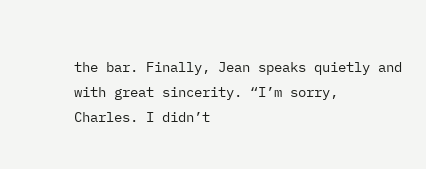the bar. Finally, Jean speaks quietly and with great sincerity. “I’m sorry, Charles. I didn’t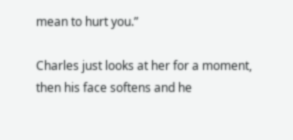mean to hurt you.”

Charles just looks at her for a moment, then his face softens and he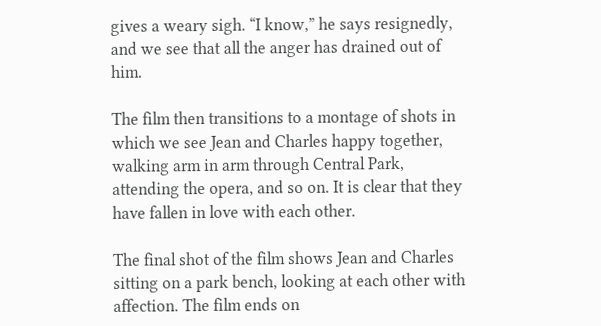gives a weary sigh. “I know,” he says resignedly, and we see that all the anger has drained out of him.

The film then transitions to a montage of shots in which we see Jean and Charles happy together, walking arm in arm through Central Park, attending the opera, and so on. It is clear that they have fallen in love with each other.

The final shot of the film shows Jean and Charles sitting on a park bench, looking at each other with affection. The film ends on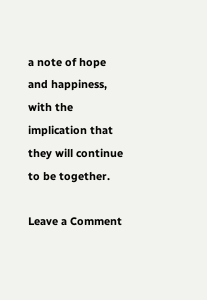a note of hope and happiness, with the implication that they will continue to be together.

Leave a Comment